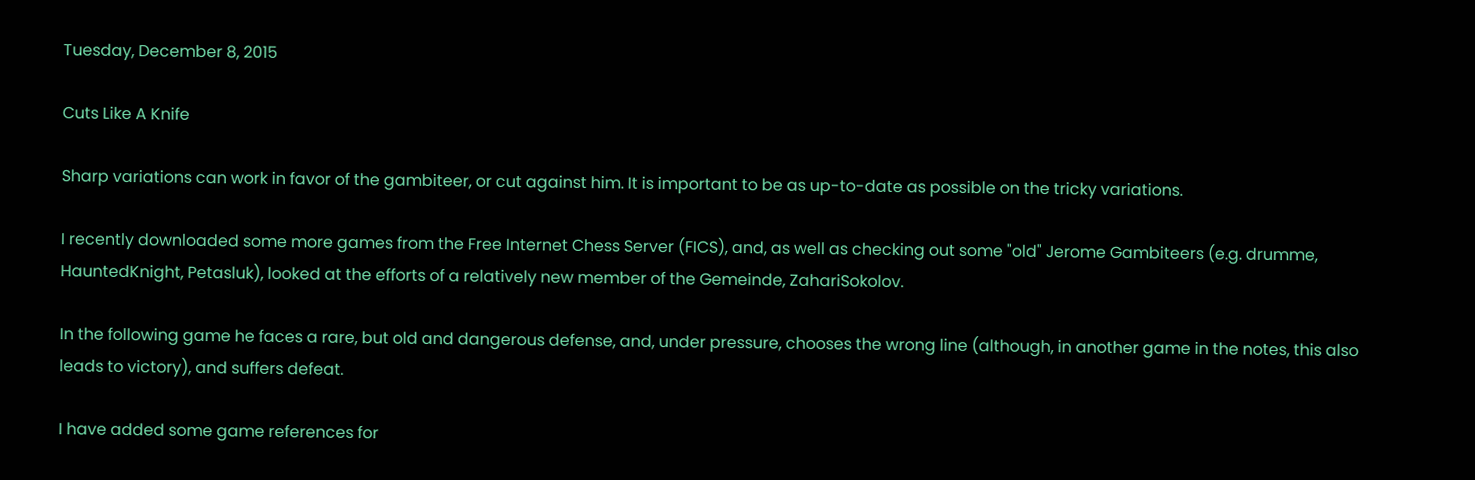Tuesday, December 8, 2015

Cuts Like A Knife

Sharp variations can work in favor of the gambiteer, or cut against him. It is important to be as up-to-date as possible on the tricky variations.

I recently downloaded some more games from the Free Internet Chess Server (FICS), and, as well as checking out some "old" Jerome Gambiteers (e.g. drumme, HauntedKnight, Petasluk), looked at the efforts of a relatively new member of the Gemeinde, ZahariSokolov.

In the following game he faces a rare, but old and dangerous defense, and, under pressure, chooses the wrong line (although, in another game in the notes, this also leads to victory), and suffers defeat.

I have added some game references for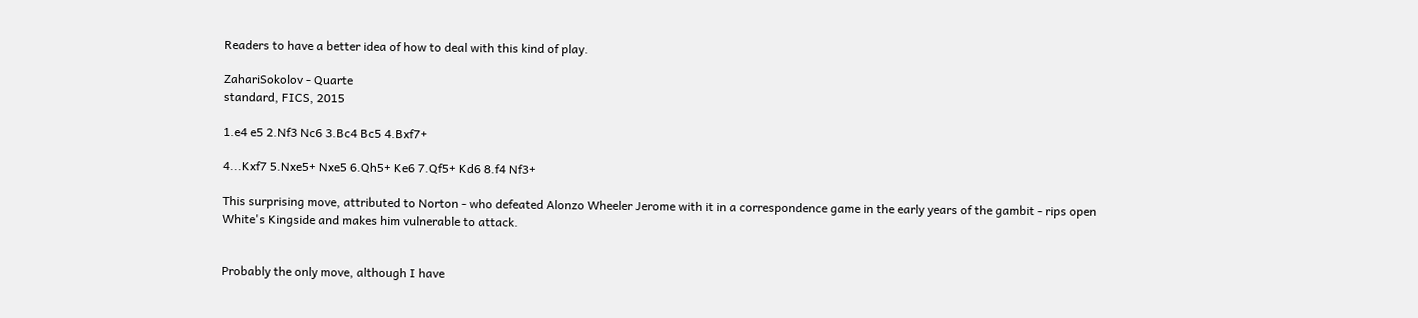Readers to have a better idea of how to deal with this kind of play.

ZahariSokolov - Quarte
standard, FICS, 2015

1.e4 e5 2.Nf3 Nc6 3.Bc4 Bc5 4.Bxf7+

4...Kxf7 5.Nxe5+ Nxe5 6.Qh5+ Ke6 7.Qf5+ Kd6 8.f4 Nf3+

This surprising move, attributed to Norton - who defeated Alonzo Wheeler Jerome with it in a correspondence game in the early years of the gambit - rips open White's Kingside and makes him vulnerable to attack.


Probably the only move, although I have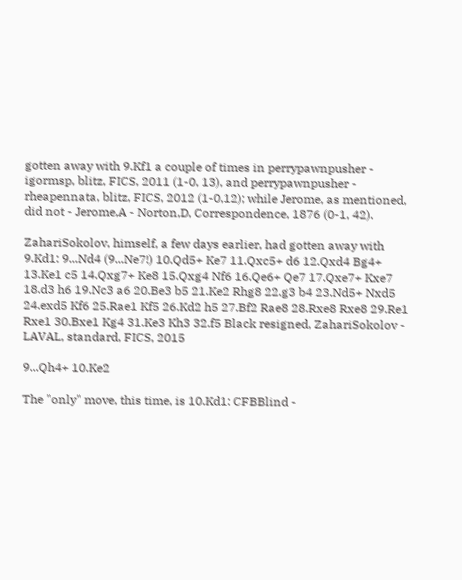gotten away with 9.Kf1 a couple of times in perrypawnpusher - igormsp, blitz, FICS, 2011 (1-0, 13), and perrypawnpusher - rheapennata, blitz, FICS, 2012 (1-0,12); while Jerome, as mentioned, did not - Jerome,A - Norton,D, Correspondence, 1876 (0-1, 42).

ZahariSokolov, himself, a few days earlier, had gotten away with
9.Kd1: 9...Nd4 (9...Ne7!) 10.Qd5+ Ke7 11.Qxc5+ d6 12.Qxd4 Bg4+ 13.Ke1 c5 14.Qxg7+ Ke8 15.Qxg4 Nf6 16.Qe6+ Qe7 17.Qxe7+ Kxe7 18.d3 h6 19.Nc3 a6 20.Be3 b5 21.Ke2 Rhg8 22.g3 b4 23.Nd5+ Nxd5 24.exd5 Kf6 25.Rae1 Kf5 26.Kd2 h5 27.Bf2 Rae8 28.Rxe8 Rxe8 29.Re1 Rxe1 30.Bxe1 Kg4 31.Ke3 Kh3 32.f5 Black resigned, ZahariSokolov - LAVAL, standard, FICS, 2015

9...Qh4+ 10.Ke2

The "only" move, this time, is 10.Kd1: CFBBlind -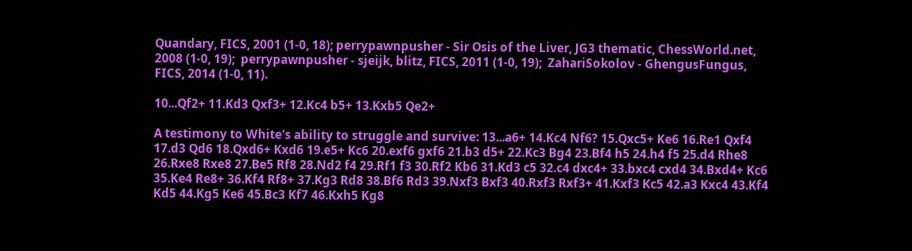Quandary, FICS, 2001 (1-0, 18); perrypawnpusher - Sir Osis of the Liver, JG3 thematic, ChessWorld.net, 2008 (1-0, 19);  perrypawnpusher - sjeijk, blitz, FICS, 2011 (1-0, 19);  ZahariSokolov - GhengusFungus, FICS, 2014 (1-0, 11).

10...Qf2+ 11.Kd3 Qxf3+ 12.Kc4 b5+ 13.Kxb5 Qe2+

A testimony to White's ability to struggle and survive: 13...a6+ 14.Kc4 Nf6? 15.Qxc5+ Ke6 16.Re1 Qxf4 17.d3 Qd6 18.Qxd6+ Kxd6 19.e5+ Kc6 20.exf6 gxf6 21.b3 d5+ 22.Kc3 Bg4 23.Bf4 h5 24.h4 f5 25.d4 Rhe8 26.Rxe8 Rxe8 27.Be5 Rf8 28.Nd2 f4 29.Rf1 f3 30.Rf2 Kb6 31.Kd3 c5 32.c4 dxc4+ 33.bxc4 cxd4 34.Bxd4+ Kc6 35.Ke4 Re8+ 36.Kf4 Rf8+ 37.Kg3 Rd8 38.Bf6 Rd3 39.Nxf3 Bxf3 40.Rxf3 Rxf3+ 41.Kxf3 Kc5 42.a3 Kxc4 43.Kf4 Kd5 44.Kg5 Ke6 45.Bc3 Kf7 46.Kxh5 Kg8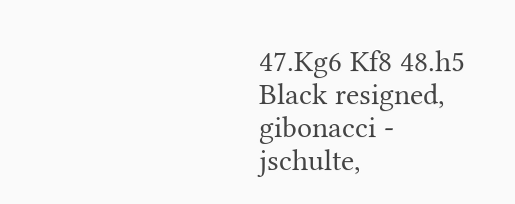47.Kg6 Kf8 48.h5 Black resigned, gibonacci - jschulte,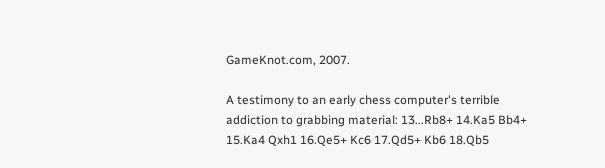GameKnot.com, 2007.

A testimony to an early chess computer's terrible addiction to grabbing material: 13...Rb8+ 14.Ka5 Bb4+ 15.Ka4 Qxh1 16.Qe5+ Kc6 17.Qd5+ Kb6 18.Qb5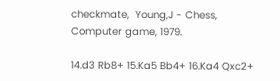checkmate,  Young,J - Chess, Computer game, 1979.

14.d3 Rb8+ 15.Ka5 Bb4+ 16.Ka4 Qxc2+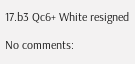17.b3 Qc6+ White resigned

No comments: